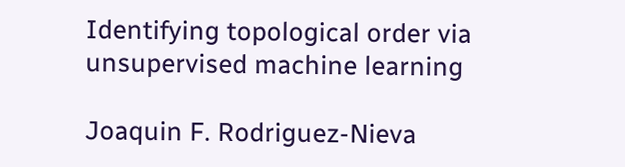Identifying topological order via unsupervised machine learning

Joaquin F. Rodriguez-Nieva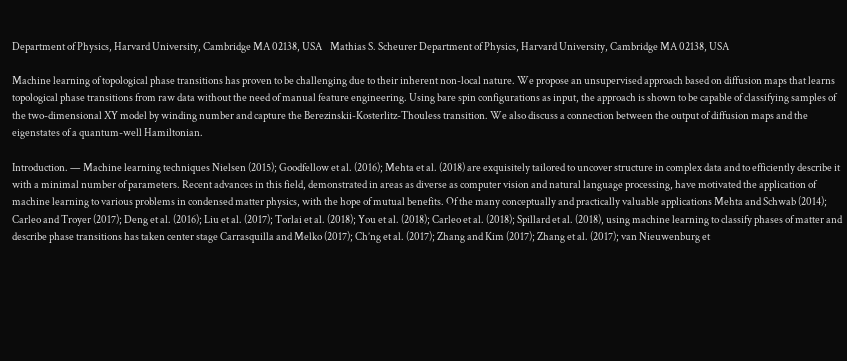Department of Physics, Harvard University, Cambridge MA 02138, USA    Mathias S. Scheurer Department of Physics, Harvard University, Cambridge MA 02138, USA

Machine learning of topological phase transitions has proven to be challenging due to their inherent non-local nature. We propose an unsupervised approach based on diffusion maps that learns topological phase transitions from raw data without the need of manual feature engineering. Using bare spin configurations as input, the approach is shown to be capable of classifying samples of the two-dimensional XY model by winding number and capture the Berezinskii-Kosterlitz-Thouless transition. We also discuss a connection between the output of diffusion maps and the eigenstates of a quantum-well Hamiltonian.

Introduction. — Machine learning techniques Nielsen (2015); Goodfellow et al. (2016); Mehta et al. (2018) are exquisitely tailored to uncover structure in complex data and to efficiently describe it with a minimal number of parameters. Recent advances in this field, demonstrated in areas as diverse as computer vision and natural language processing, have motivated the application of machine learning to various problems in condensed matter physics, with the hope of mutual benefits. Of the many conceptually and practically valuable applications Mehta and Schwab (2014); Carleo and Troyer (2017); Deng et al. (2016); Liu et al. (2017); Torlai et al. (2018); You et al. (2018); Carleo et al. (2018); Spillard et al. (2018), using machine learning to classify phases of matter and describe phase transitions has taken center stage Carrasquilla and Melko (2017); Ch’ng et al. (2017); Zhang and Kim (2017); Zhang et al. (2017); van Nieuwenburg et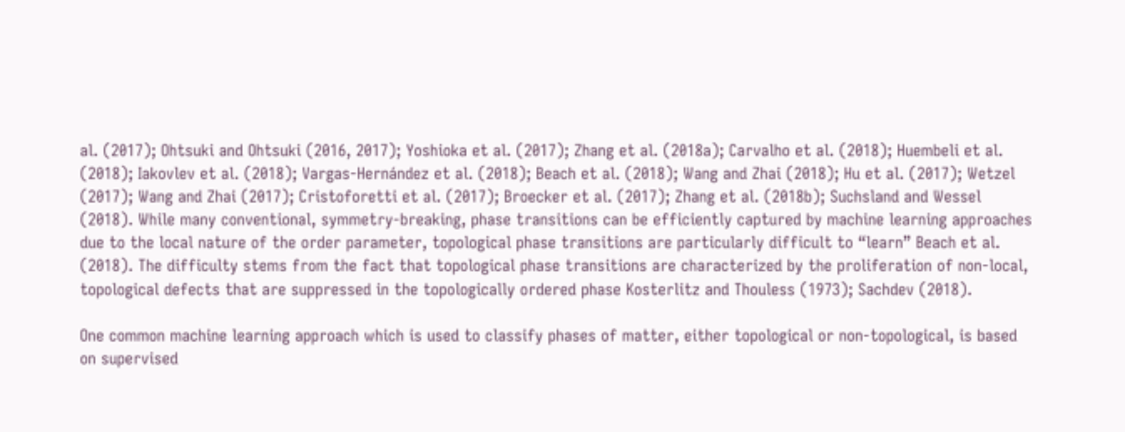al. (2017); Ohtsuki and Ohtsuki (2016, 2017); Yoshioka et al. (2017); Zhang et al. (2018a); Carvalho et al. (2018); Huembeli et al. (2018); Iakovlev et al. (2018); Vargas-Hernández et al. (2018); Beach et al. (2018); Wang and Zhai (2018); Hu et al. (2017); Wetzel (2017); Wang and Zhai (2017); Cristoforetti et al. (2017); Broecker et al. (2017); Zhang et al. (2018b); Suchsland and Wessel (2018). While many conventional, symmetry-breaking, phase transitions can be efficiently captured by machine learning approaches due to the local nature of the order parameter, topological phase transitions are particularly difficult to “learn” Beach et al. (2018). The difficulty stems from the fact that topological phase transitions are characterized by the proliferation of non-local, topological defects that are suppressed in the topologically ordered phase Kosterlitz and Thouless (1973); Sachdev (2018).

One common machine learning approach which is used to classify phases of matter, either topological or non-topological, is based on supervised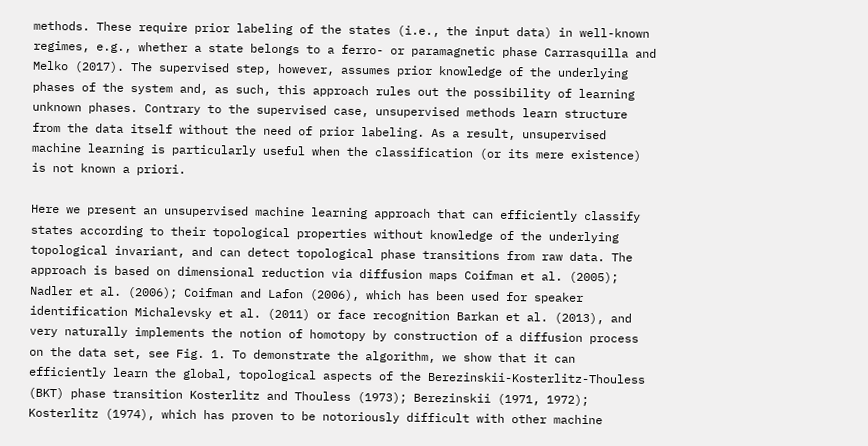methods. These require prior labeling of the states (i.e., the input data) in well-known regimes, e.g., whether a state belongs to a ferro- or paramagnetic phase Carrasquilla and Melko (2017). The supervised step, however, assumes prior knowledge of the underlying phases of the system and, as such, this approach rules out the possibility of learning unknown phases. Contrary to the supervised case, unsupervised methods learn structure from the data itself without the need of prior labeling. As a result, unsupervised machine learning is particularly useful when the classification (or its mere existence) is not known a priori.

Here we present an unsupervised machine learning approach that can efficiently classify states according to their topological properties without knowledge of the underlying topological invariant, and can detect topological phase transitions from raw data. The approach is based on dimensional reduction via diffusion maps Coifman et al. (2005); Nadler et al. (2006); Coifman and Lafon (2006), which has been used for speaker identification Michalevsky et al. (2011) or face recognition Barkan et al. (2013), and very naturally implements the notion of homotopy by construction of a diffusion process on the data set, see Fig. 1. To demonstrate the algorithm, we show that it can efficiently learn the global, topological aspects of the Berezinskii-Kosterlitz-Thouless (BKT) phase transition Kosterlitz and Thouless (1973); Berezinskii (1971, 1972); Kosterlitz (1974), which has proven to be notoriously difficult with other machine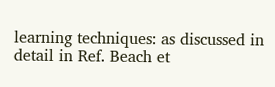learning techniques: as discussed in detail in Ref. Beach et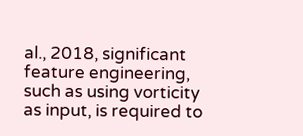al., 2018, significant feature engineering, such as using vorticity as input, is required to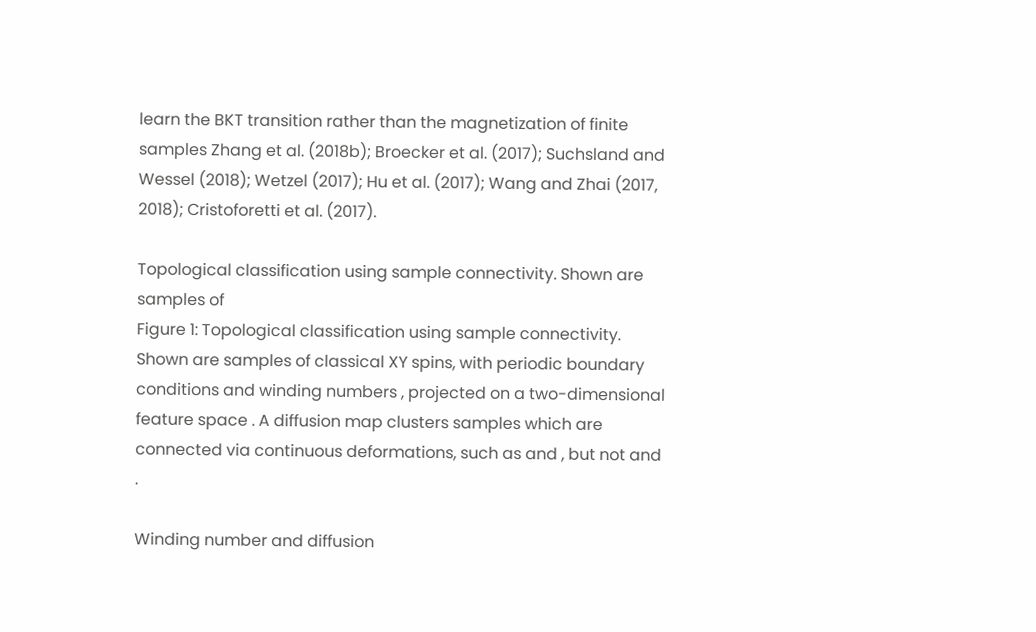learn the BKT transition rather than the magnetization of finite samples Zhang et al. (2018b); Broecker et al. (2017); Suchsland and Wessel (2018); Wetzel (2017); Hu et al. (2017); Wang and Zhai (2017, 2018); Cristoforetti et al. (2017).

Topological classification using sample connectivity. Shown are samples of
Figure 1: Topological classification using sample connectivity. Shown are samples of classical XY spins, with periodic boundary conditions and winding numbers , projected on a two-dimensional feature space . A diffusion map clusters samples which are connected via continuous deformations, such as and , but not and .

Winding number and diffusion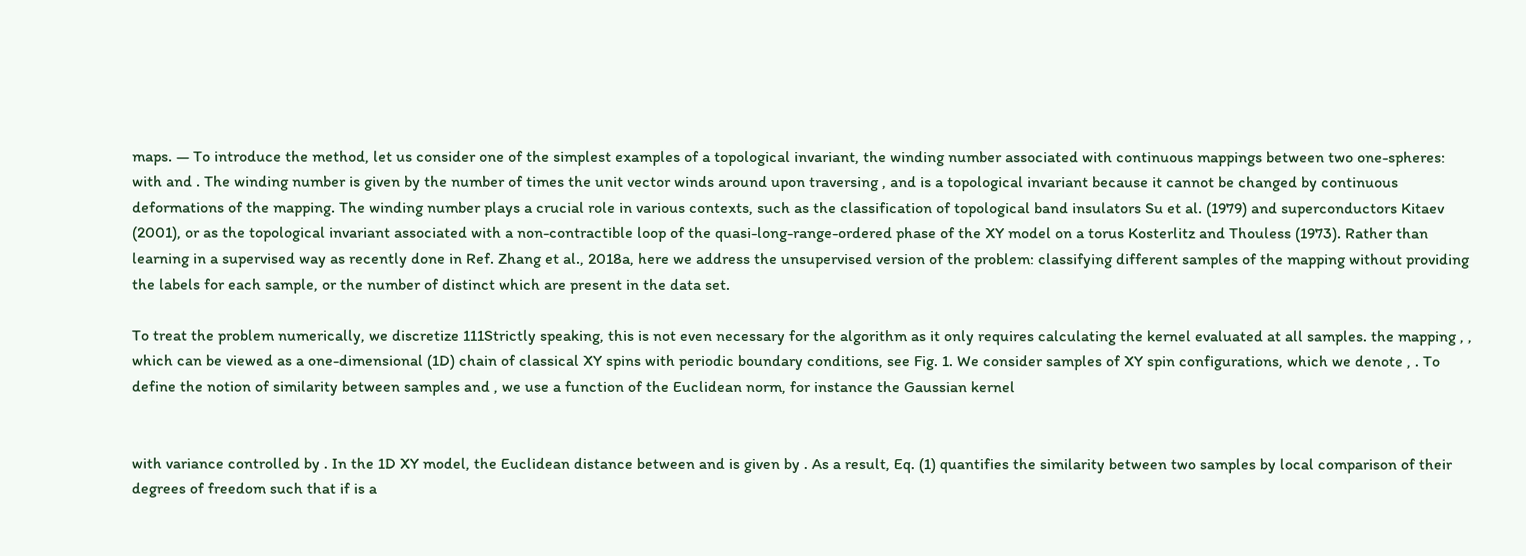maps. — To introduce the method, let us consider one of the simplest examples of a topological invariant, the winding number associated with continuous mappings between two one-spheres: with and . The winding number is given by the number of times the unit vector winds around upon traversing , and is a topological invariant because it cannot be changed by continuous deformations of the mapping. The winding number plays a crucial role in various contexts, such as the classification of topological band insulators Su et al. (1979) and superconductors Kitaev (2001), or as the topological invariant associated with a non-contractible loop of the quasi-long-range-ordered phase of the XY model on a torus Kosterlitz and Thouless (1973). Rather than learning in a supervised way as recently done in Ref. Zhang et al., 2018a, here we address the unsupervised version of the problem: classifying different samples of the mapping without providing the labels for each sample, or the number of distinct which are present in the data set.

To treat the problem numerically, we discretize 111Strictly speaking, this is not even necessary for the algorithm as it only requires calculating the kernel evaluated at all samples. the mapping , , which can be viewed as a one-dimensional (1D) chain of classical XY spins with periodic boundary conditions, see Fig. 1. We consider samples of XY spin configurations, which we denote , . To define the notion of similarity between samples and , we use a function of the Euclidean norm, for instance the Gaussian kernel


with variance controlled by . In the 1D XY model, the Euclidean distance between and is given by . As a result, Eq. (1) quantifies the similarity between two samples by local comparison of their degrees of freedom such that if is a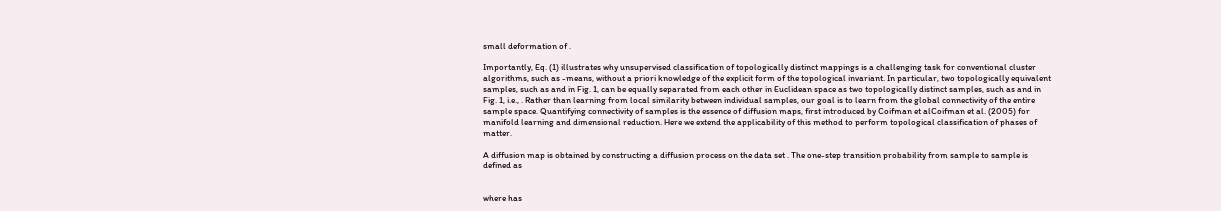small deformation of .

Importantly, Eq. (1) illustrates why unsupervised classification of topologically distinct mappings is a challenging task for conventional cluster algorithms, such as -means, without a priori knowledge of the explicit form of the topological invariant. In particular, two topologically equivalent samples, such as and in Fig. 1, can be equally separated from each other in Euclidean space as two topologically distinct samples, such as and in Fig. 1, i.e., . Rather than learning from local similarity between individual samples, our goal is to learn from the global connectivity of the entire sample space. Quantifying connectivity of samples is the essence of diffusion maps, first introduced by Coifman et alCoifman et al. (2005) for manifold learning and dimensional reduction. Here we extend the applicability of this method to perform topological classification of phases of matter.

A diffusion map is obtained by constructing a diffusion process on the data set . The one-step transition probability from sample to sample is defined as


where has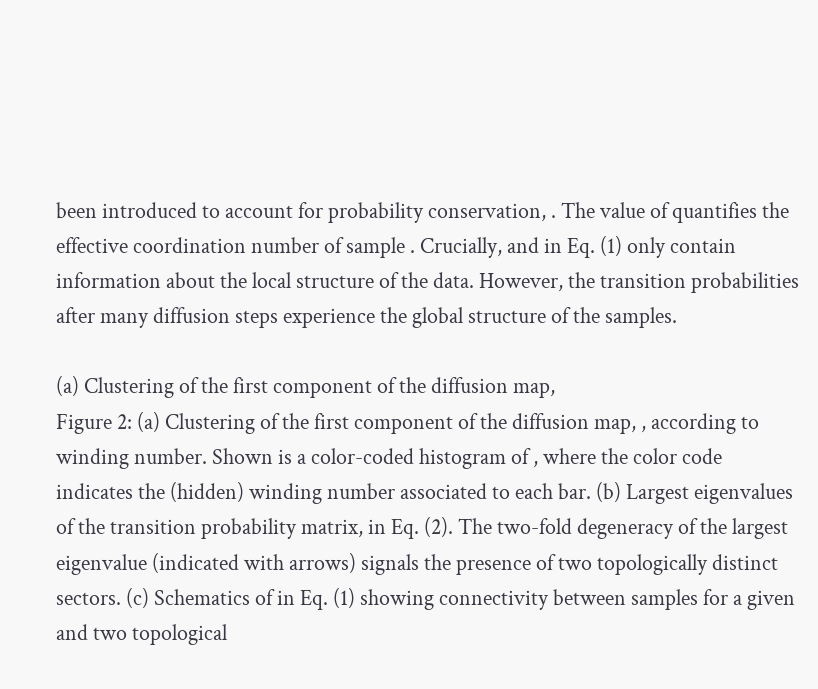been introduced to account for probability conservation, . The value of quantifies the effective coordination number of sample . Crucially, and in Eq. (1) only contain information about the local structure of the data. However, the transition probabilities after many diffusion steps experience the global structure of the samples.

(a) Clustering of the first component of the diffusion map,
Figure 2: (a) Clustering of the first component of the diffusion map, , according to winding number. Shown is a color-coded histogram of , where the color code indicates the (hidden) winding number associated to each bar. (b) Largest eigenvalues of the transition probability matrix, in Eq. (2). The two-fold degeneracy of the largest eigenvalue (indicated with arrows) signals the presence of two topologically distinct sectors. (c) Schematics of in Eq. (1) showing connectivity between samples for a given and two topological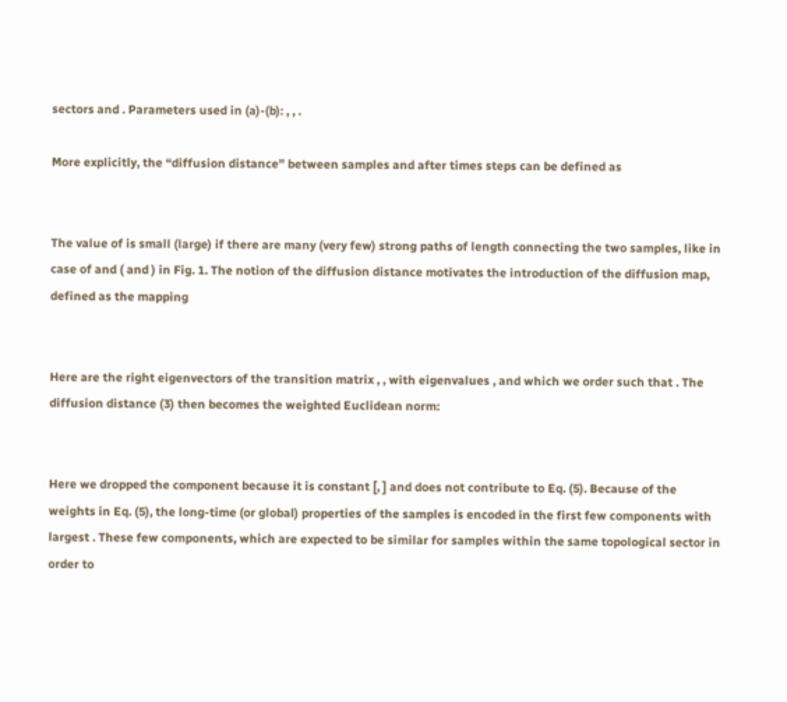sectors and . Parameters used in (a)-(b): , , .

More explicitly, the “diffusion distance” between samples and after times steps can be defined as


The value of is small (large) if there are many (very few) strong paths of length connecting the two samples, like in case of and ( and ) in Fig. 1. The notion of the diffusion distance motivates the introduction of the diffusion map, defined as the mapping


Here are the right eigenvectors of the transition matrix , , with eigenvalues , and which we order such that . The diffusion distance (3) then becomes the weighted Euclidean norm:


Here we dropped the component because it is constant [, ] and does not contribute to Eq. (5). Because of the weights in Eq. (5), the long-time (or global) properties of the samples is encoded in the first few components with largest . These few components, which are expected to be similar for samples within the same topological sector in order to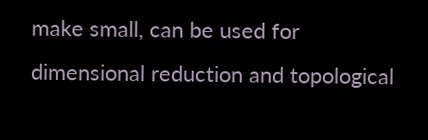make small, can be used for dimensional reduction and topological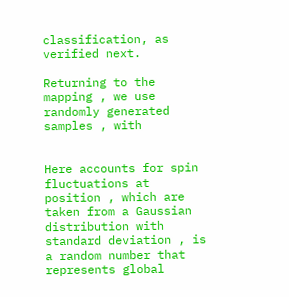classification, as verified next.

Returning to the mapping , we use randomly generated samples , with


Here accounts for spin fluctuations at position , which are taken from a Gaussian distribution with standard deviation , is a random number that represents global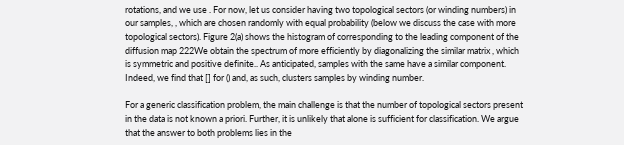rotations, and we use . For now, let us consider having two topological sectors (or winding numbers) in our samples, , which are chosen randomly with equal probability (below we discuss the case with more topological sectors). Figure 2(a) shows the histogram of corresponding to the leading component of the diffusion map 222We obtain the spectrum of more efficiently by diagonalizing the similar matrix , which is symmetric and positive definite.. As anticipated, samples with the same have a similar component. Indeed, we find that [] for () and, as such, clusters samples by winding number.

For a generic classification problem, the main challenge is that the number of topological sectors present in the data is not known a priori. Further, it is unlikely that alone is sufficient for classification. We argue that the answer to both problems lies in the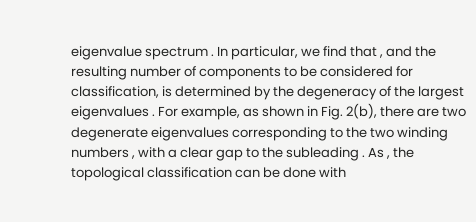eigenvalue spectrum . In particular, we find that , and the resulting number of components to be considered for classification, is determined by the degeneracy of the largest eigenvalues . For example, as shown in Fig. 2(b), there are two degenerate eigenvalues corresponding to the two winding numbers , with a clear gap to the subleading . As , the topological classification can be done with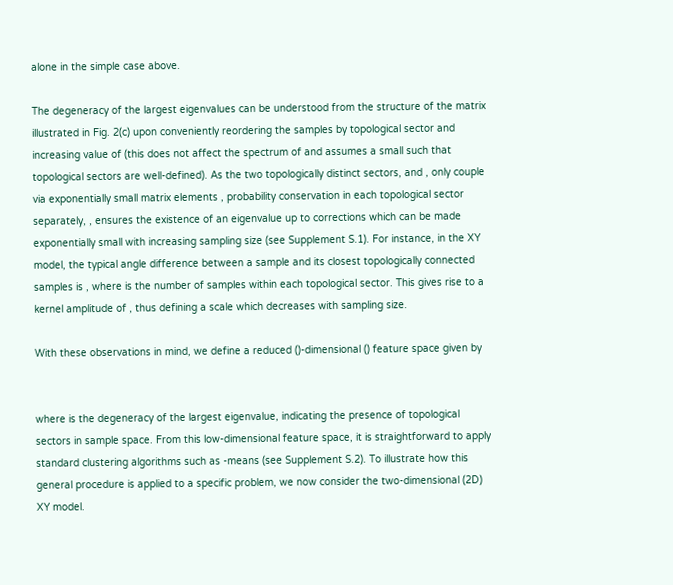alone in the simple case above.

The degeneracy of the largest eigenvalues can be understood from the structure of the matrix illustrated in Fig. 2(c) upon conveniently reordering the samples by topological sector and increasing value of (this does not affect the spectrum of and assumes a small such that topological sectors are well-defined). As the two topologically distinct sectors, and , only couple via exponentially small matrix elements , probability conservation in each topological sector separately, , ensures the existence of an eigenvalue up to corrections which can be made exponentially small with increasing sampling size (see Supplement S.1). For instance, in the XY model, the typical angle difference between a sample and its closest topologically connected samples is , where is the number of samples within each topological sector. This gives rise to a kernel amplitude of , thus defining a scale which decreases with sampling size.

With these observations in mind, we define a reduced ()-dimensional () feature space given by


where is the degeneracy of the largest eigenvalue, indicating the presence of topological sectors in sample space. From this low-dimensional feature space, it is straightforward to apply standard clustering algorithms such as -means (see Supplement S.2). To illustrate how this general procedure is applied to a specific problem, we now consider the two-dimensional (2D) XY model.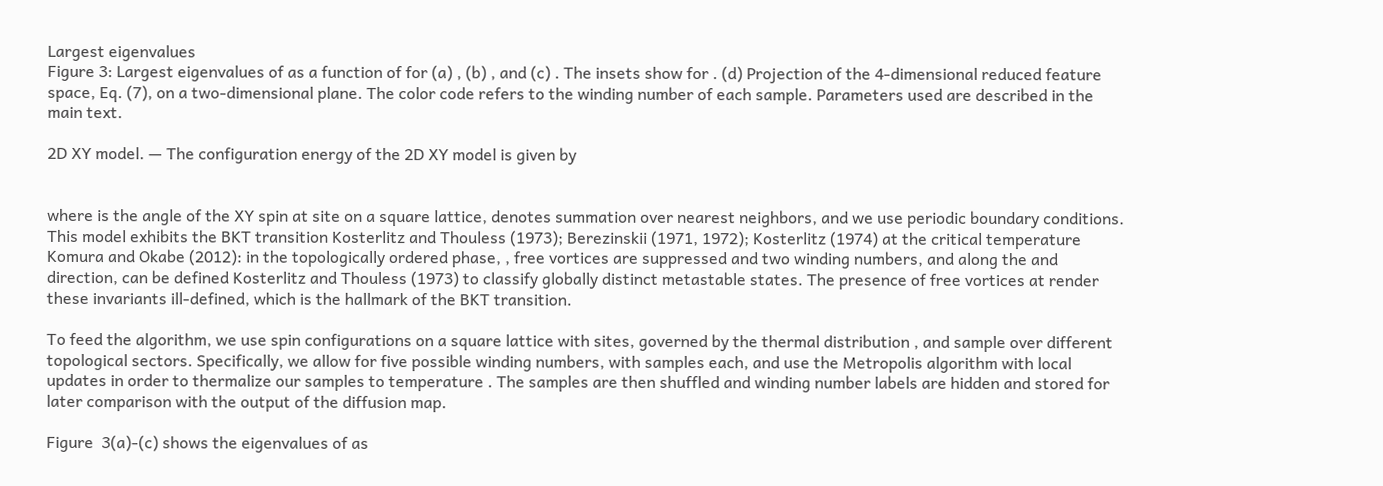Largest eigenvalues
Figure 3: Largest eigenvalues of as a function of for (a) , (b) , and (c) . The insets show for . (d) Projection of the 4-dimensional reduced feature space, Eq. (7), on a two-dimensional plane. The color code refers to the winding number of each sample. Parameters used are described in the main text.

2D XY model. — The configuration energy of the 2D XY model is given by


where is the angle of the XY spin at site on a square lattice, denotes summation over nearest neighbors, and we use periodic boundary conditions. This model exhibits the BKT transition Kosterlitz and Thouless (1973); Berezinskii (1971, 1972); Kosterlitz (1974) at the critical temperature Komura and Okabe (2012): in the topologically ordered phase, , free vortices are suppressed and two winding numbers, and along the and direction, can be defined Kosterlitz and Thouless (1973) to classify globally distinct metastable states. The presence of free vortices at render these invariants ill-defined, which is the hallmark of the BKT transition.

To feed the algorithm, we use spin configurations on a square lattice with sites, governed by the thermal distribution , and sample over different topological sectors. Specifically, we allow for five possible winding numbers, with samples each, and use the Metropolis algorithm with local updates in order to thermalize our samples to temperature . The samples are then shuffled and winding number labels are hidden and stored for later comparison with the output of the diffusion map.

Figure  3(a)-(c) shows the eigenvalues of as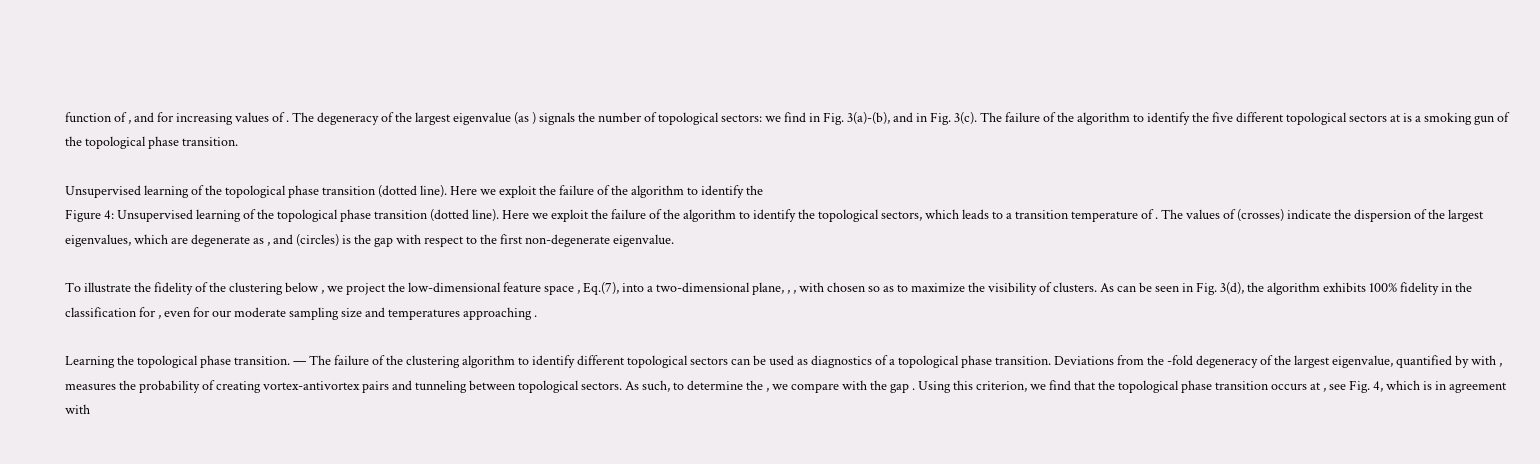function of , and for increasing values of . The degeneracy of the largest eigenvalue (as ) signals the number of topological sectors: we find in Fig. 3(a)-(b), and in Fig. 3(c). The failure of the algorithm to identify the five different topological sectors at is a smoking gun of the topological phase transition.

Unsupervised learning of the topological phase transition (dotted line). Here we exploit the failure of the algorithm to identify the
Figure 4: Unsupervised learning of the topological phase transition (dotted line). Here we exploit the failure of the algorithm to identify the topological sectors, which leads to a transition temperature of . The values of (crosses) indicate the dispersion of the largest eigenvalues, which are degenerate as , and (circles) is the gap with respect to the first non-degenerate eigenvalue.

To illustrate the fidelity of the clustering below , we project the low-dimensional feature space , Eq.(7), into a two-dimensional plane, , , with chosen so as to maximize the visibility of clusters. As can be seen in Fig. 3(d), the algorithm exhibits 100% fidelity in the classification for , even for our moderate sampling size and temperatures approaching .

Learning the topological phase transition. — The failure of the clustering algorithm to identify different topological sectors can be used as diagnostics of a topological phase transition. Deviations from the -fold degeneracy of the largest eigenvalue, quantified by with , measures the probability of creating vortex-antivortex pairs and tunneling between topological sectors. As such, to determine the , we compare with the gap . Using this criterion, we find that the topological phase transition occurs at , see Fig. 4, which is in agreement with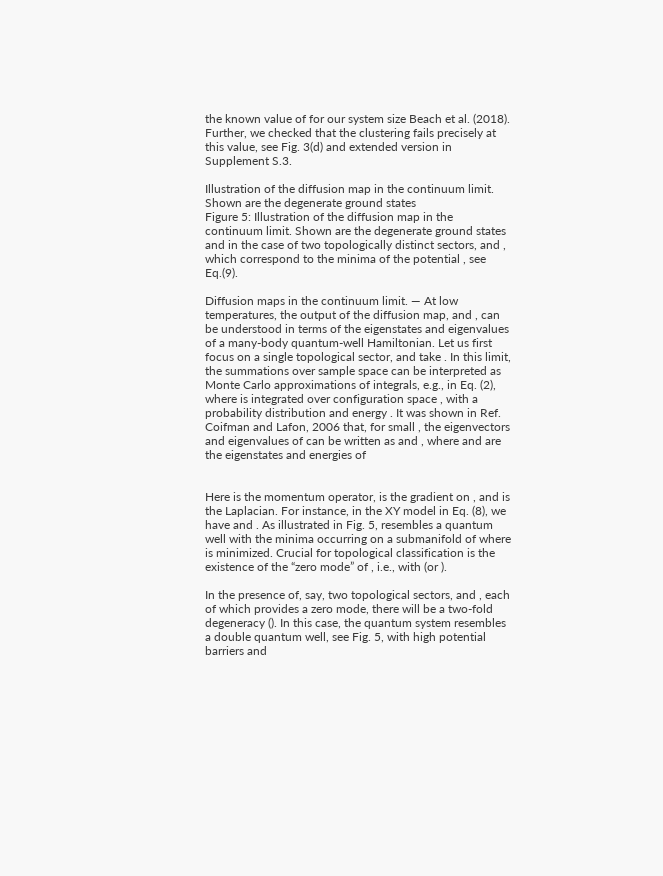the known value of for our system size Beach et al. (2018). Further, we checked that the clustering fails precisely at this value, see Fig. 3(d) and extended version in Supplement S.3.

Illustration of the diffusion map in the continuum limit. Shown are the degenerate ground states
Figure 5: Illustration of the diffusion map in the continuum limit. Shown are the degenerate ground states and in the case of two topologically distinct sectors, and , which correspond to the minima of the potential , see Eq.(9).

Diffusion maps in the continuum limit. — At low temperatures, the output of the diffusion map, and , can be understood in terms of the eigenstates and eigenvalues of a many-body quantum-well Hamiltonian. Let us first focus on a single topological sector, and take . In this limit, the summations over sample space can be interpreted as Monte Carlo approximations of integrals, e.g., in Eq. (2), where is integrated over configuration space , with a probability distribution and energy . It was shown in Ref. Coifman and Lafon, 2006 that, for small , the eigenvectors and eigenvalues of can be written as and , where and are the eigenstates and energies of


Here is the momentum operator, is the gradient on , and is the Laplacian. For instance, in the XY model in Eq. (8), we have and . As illustrated in Fig. 5, resembles a quantum well with the minima occurring on a submanifold of where is minimized. Crucial for topological classification is the existence of the “zero mode” of , i.e., with (or ).

In the presence of, say, two topological sectors, and , each of which provides a zero mode, there will be a two-fold degeneracy (). In this case, the quantum system resembles a double quantum well, see Fig. 5, with high potential barriers and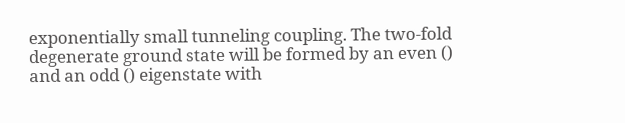exponentially small tunneling coupling. The two-fold degenerate ground state will be formed by an even () and an odd () eigenstate with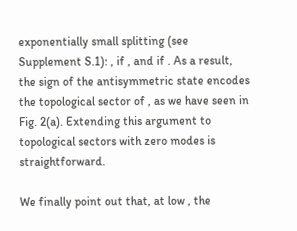exponentially small splitting (see Supplement S.1): , if , and if . As a result, the sign of the antisymmetric state encodes the topological sector of , as we have seen in Fig. 2(a). Extending this argument to topological sectors with zero modes is straightforward.

We finally point out that, at low , the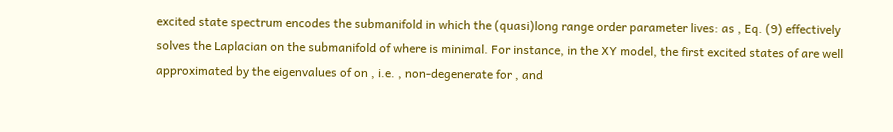excited state spectrum encodes the submanifold in which the (quasi)long range order parameter lives: as , Eq. (9) effectively solves the Laplacian on the submanifold of where is minimal. For instance, in the XY model, the first excited states of are well approximated by the eigenvalues of on , i.e. , non-degenerate for , and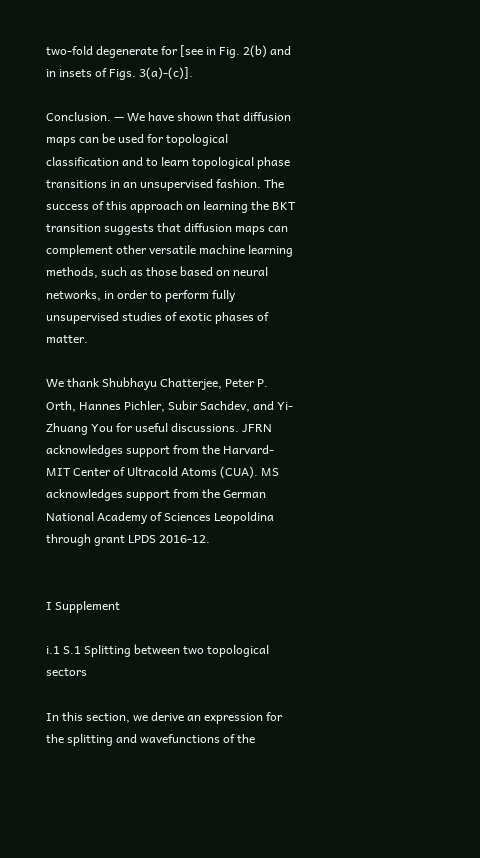two-fold degenerate for [see in Fig. 2(b) and in insets of Figs. 3(a)-(c)].

Conclusion. — We have shown that diffusion maps can be used for topological classification and to learn topological phase transitions in an unsupervised fashion. The success of this approach on learning the BKT transition suggests that diffusion maps can complement other versatile machine learning methods, such as those based on neural networks, in order to perform fully unsupervised studies of exotic phases of matter.

We thank Shubhayu Chatterjee, Peter P. Orth, Hannes Pichler, Subir Sachdev, and Yi-Zhuang You for useful discussions. JFRN acknowledges support from the Harvard-MIT Center of Ultracold Atoms (CUA). MS acknowledges support from the German National Academy of Sciences Leopoldina through grant LPDS 2016-12.


I Supplement

i.1 S.1 Splitting between two topological sectors

In this section, we derive an expression for the splitting and wavefunctions of the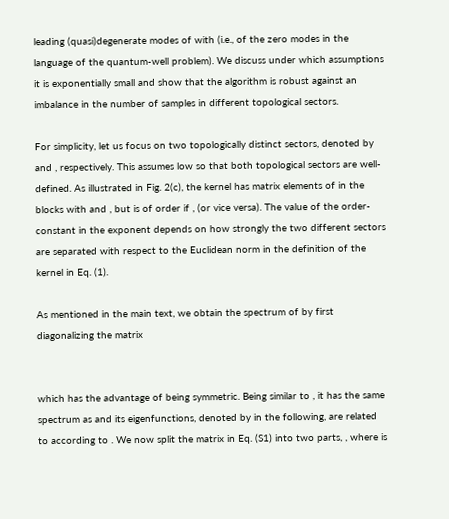leading (quasi)degenerate modes of with (i.e., of the zero modes in the language of the quantum-well problem). We discuss under which assumptions it is exponentially small and show that the algorithm is robust against an imbalance in the number of samples in different topological sectors.

For simplicity, let us focus on two topologically distinct sectors, denoted by and , respectively. This assumes low so that both topological sectors are well-defined. As illustrated in Fig. 2(c), the kernel has matrix elements of in the blocks with and , but is of order if , (or vice versa). The value of the order- constant in the exponent depends on how strongly the two different sectors are separated with respect to the Euclidean norm in the definition of the kernel in Eq. (1).

As mentioned in the main text, we obtain the spectrum of by first diagonalizing the matrix


which has the advantage of being symmetric. Being similar to , it has the same spectrum as and its eigenfunctions, denoted by in the following, are related to according to . We now split the matrix in Eq. (S1) into two parts, , where is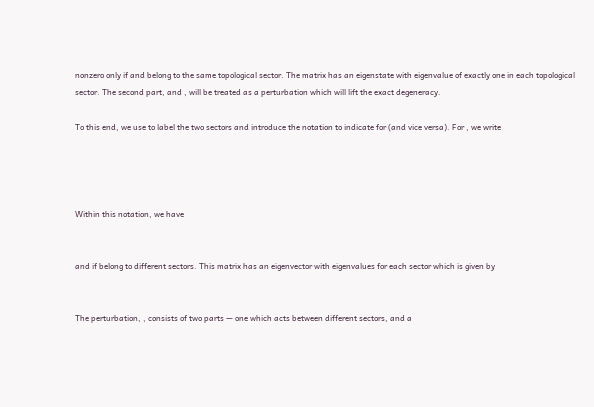nonzero only if and belong to the same topological sector. The matrix has an eigenstate with eigenvalue of exactly one in each topological sector. The second part, and , will be treated as a perturbation which will lift the exact degeneracy.

To this end, we use to label the two sectors and introduce the notation to indicate for (and vice versa). For , we write




Within this notation, we have


and if belong to different sectors. This matrix has an eigenvector with eigenvalues for each sector which is given by


The perturbation, , consists of two parts — one which acts between different sectors, and a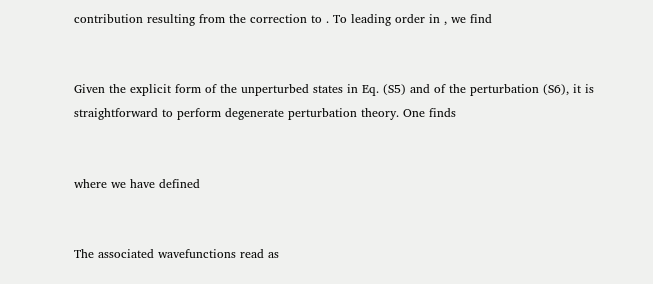contribution resulting from the correction to . To leading order in , we find


Given the explicit form of the unperturbed states in Eq. (S5) and of the perturbation (S6), it is straightforward to perform degenerate perturbation theory. One finds


where we have defined


The associated wavefunctions read as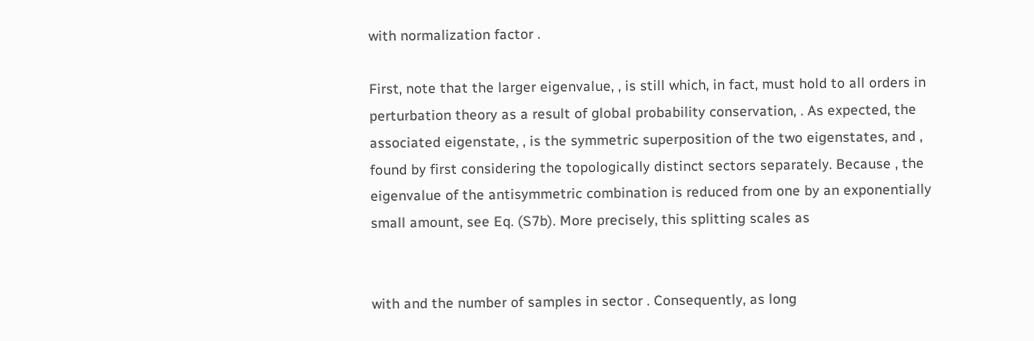with normalization factor .

First, note that the larger eigenvalue, , is still which, in fact, must hold to all orders in perturbation theory as a result of global probability conservation, . As expected, the associated eigenstate, , is the symmetric superposition of the two eigenstates, and , found by first considering the topologically distinct sectors separately. Because , the eigenvalue of the antisymmetric combination is reduced from one by an exponentially small amount, see Eq. (S7b). More precisely, this splitting scales as


with and the number of samples in sector . Consequently, as long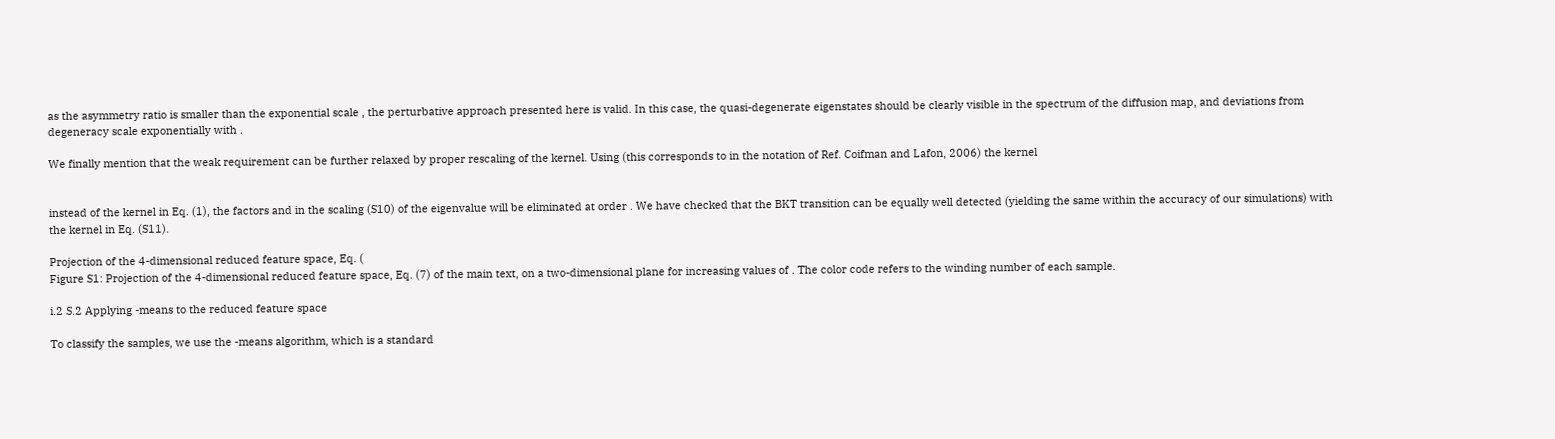as the asymmetry ratio is smaller than the exponential scale , the perturbative approach presented here is valid. In this case, the quasi-degenerate eigenstates should be clearly visible in the spectrum of the diffusion map, and deviations from degeneracy scale exponentially with .

We finally mention that the weak requirement can be further relaxed by proper rescaling of the kernel. Using (this corresponds to in the notation of Ref. Coifman and Lafon, 2006) the kernel


instead of the kernel in Eq. (1), the factors and in the scaling (S10) of the eigenvalue will be eliminated at order . We have checked that the BKT transition can be equally well detected (yielding the same within the accuracy of our simulations) with the kernel in Eq. (S11).

Projection of the 4-dimensional reduced feature space, Eq. (
Figure S1: Projection of the 4-dimensional reduced feature space, Eq. (7) of the main text, on a two-dimensional plane for increasing values of . The color code refers to the winding number of each sample.

i.2 S.2 Applying -means to the reduced feature space

To classify the samples, we use the -means algorithm, which is a standard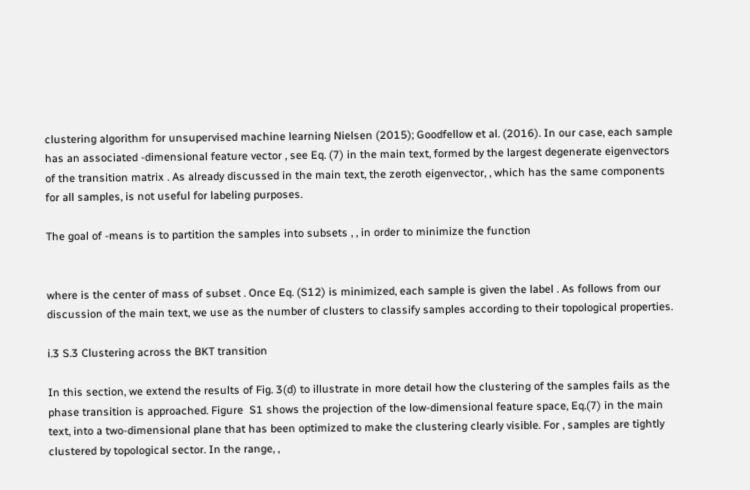clustering algorithm for unsupervised machine learning Nielsen (2015); Goodfellow et al. (2016). In our case, each sample has an associated -dimensional feature vector , see Eq. (7) in the main text, formed by the largest degenerate eigenvectors of the transition matrix . As already discussed in the main text, the zeroth eigenvector, , which has the same components for all samples, is not useful for labeling purposes.

The goal of -means is to partition the samples into subsets , , in order to minimize the function


where is the center of mass of subset . Once Eq. (S12) is minimized, each sample is given the label . As follows from our discussion of the main text, we use as the number of clusters to classify samples according to their topological properties.

i.3 S.3 Clustering across the BKT transition

In this section, we extend the results of Fig. 3(d) to illustrate in more detail how the clustering of the samples fails as the phase transition is approached. Figure  S1 shows the projection of the low-dimensional feature space, Eq.(7) in the main text, into a two-dimensional plane that has been optimized to make the clustering clearly visible. For , samples are tightly clustered by topological sector. In the range, ,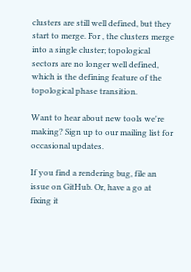clusters are still well defined, but they start to merge. For , the clusters merge into a single cluster; topological sectors are no longer well defined, which is the defining feature of the topological phase transition.

Want to hear about new tools we're making? Sign up to our mailing list for occasional updates.

If you find a rendering bug, file an issue on GitHub. Or, have a go at fixing it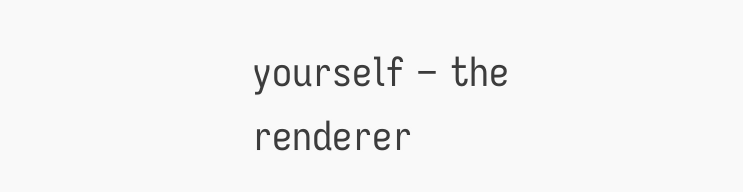yourself – the renderer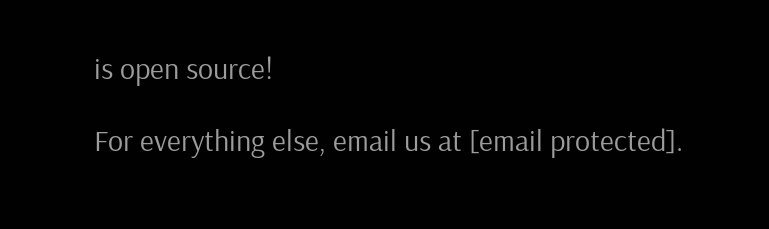is open source!

For everything else, email us at [email protected].